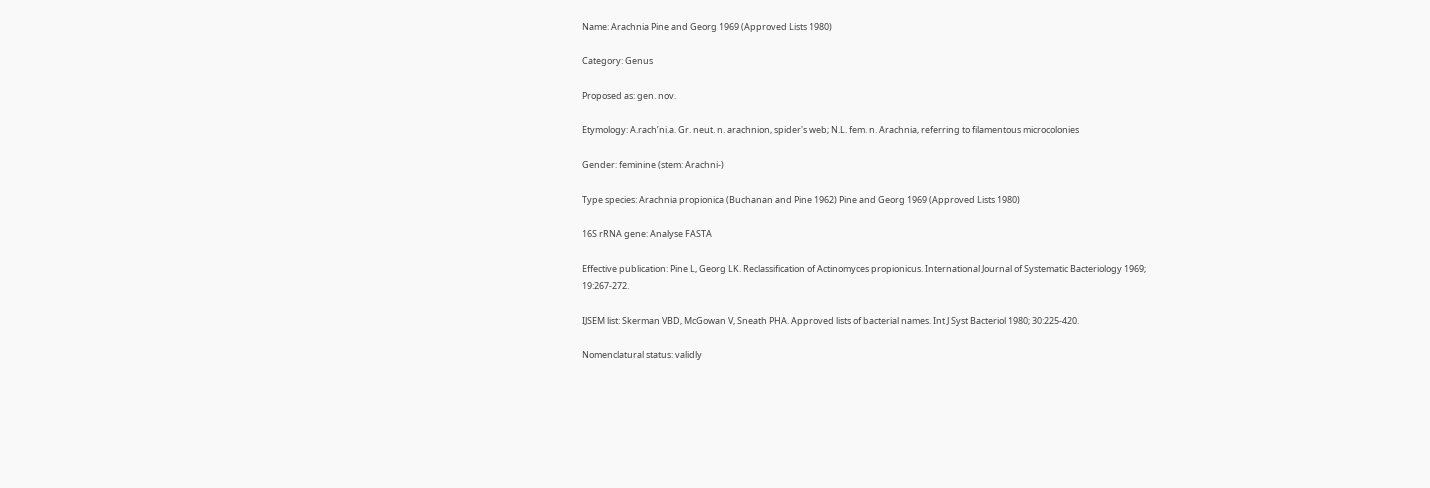Name: Arachnia Pine and Georg 1969 (Approved Lists 1980)

Category: Genus

Proposed as: gen. nov.

Etymology: A.rach’ni.a. Gr. neut. n. arachnion, spider's web; N.L. fem. n. Arachnia, referring to filamentous microcolonies

Gender: feminine (stem: Arachni-)

Type species: Arachnia propionica (Buchanan and Pine 1962) Pine and Georg 1969 (Approved Lists 1980)

16S rRNA gene: Analyse FASTA

Effective publication: Pine L, Georg LK. Reclassification of Actinomyces propionicus. International Journal of Systematic Bacteriology 1969; 19:267-272.

IJSEM list: Skerman VBD, McGowan V, Sneath PHA. Approved lists of bacterial names. Int J Syst Bacteriol 1980; 30:225-420.

Nomenclatural status: validly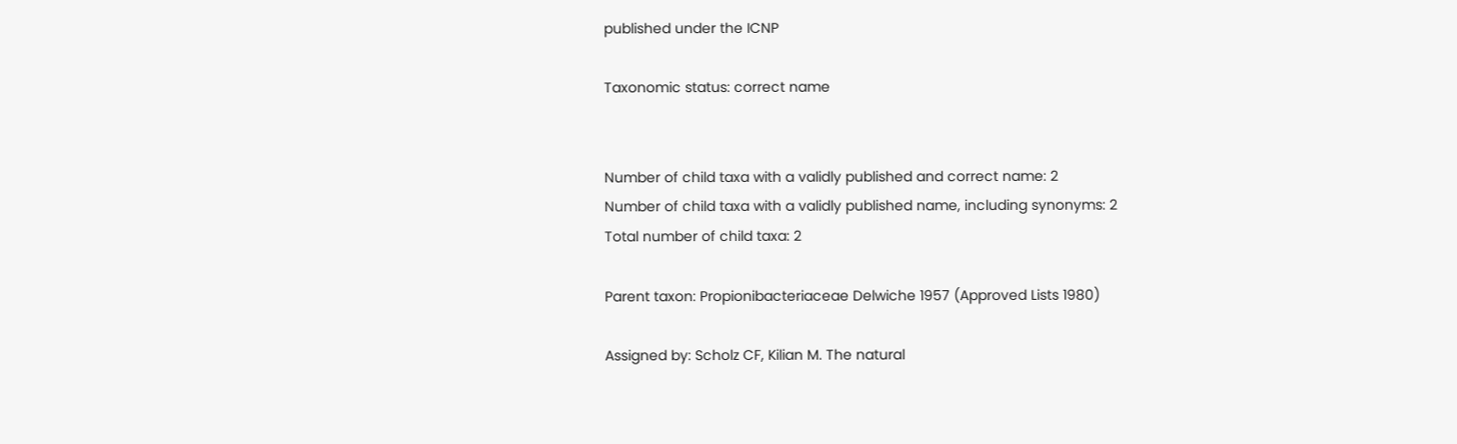published under the ICNP

Taxonomic status: correct name


Number of child taxa with a validly published and correct name: 2
Number of child taxa with a validly published name, including synonyms: 2
Total number of child taxa: 2

Parent taxon: Propionibacteriaceae Delwiche 1957 (Approved Lists 1980)

Assigned by: Scholz CF, Kilian M. The natural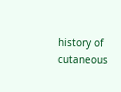history of cutaneous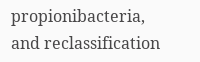propionibacteria, and reclassification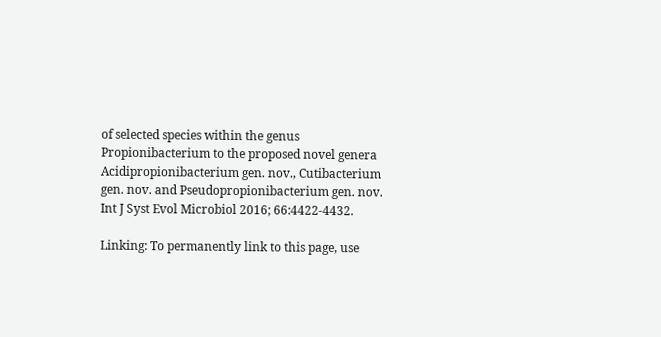of selected species within the genus Propionibacterium to the proposed novel genera Acidipropionibacterium gen. nov., Cutibacterium gen. nov. and Pseudopropionibacterium gen. nov. Int J Syst Evol Microbiol 2016; 66:4422-4432.

Linking: To permanently link to this page, use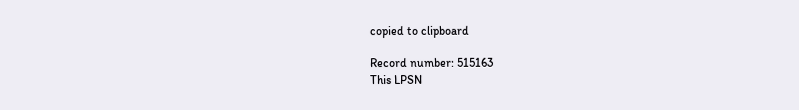copied to clipboard

Record number: 515163
This LPSN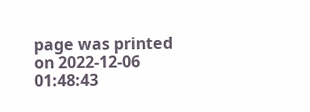page was printed on 2022-12-06 01:48:43